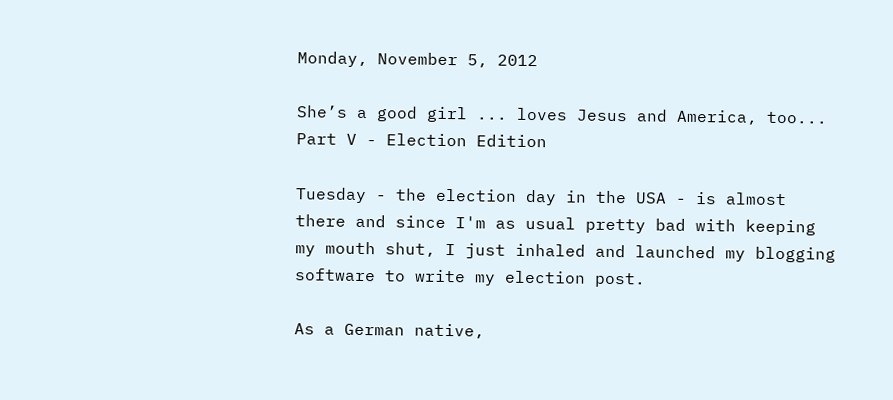Monday, November 5, 2012

She’s a good girl ... loves Jesus and America, too... Part V - Election Edition

Tuesday - the election day in the USA - is almost there and since I'm as usual pretty bad with keeping my mouth shut, I just inhaled and launched my blogging software to write my election post.

As a German native,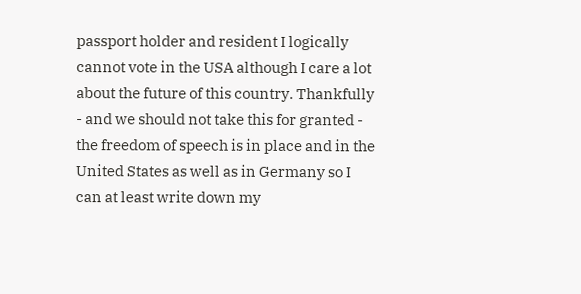passport holder and resident I logically cannot vote in the USA although I care a lot about the future of this country. Thankfully - and we should not take this for granted - the freedom of speech is in place and in the United States as well as in Germany so I can at least write down my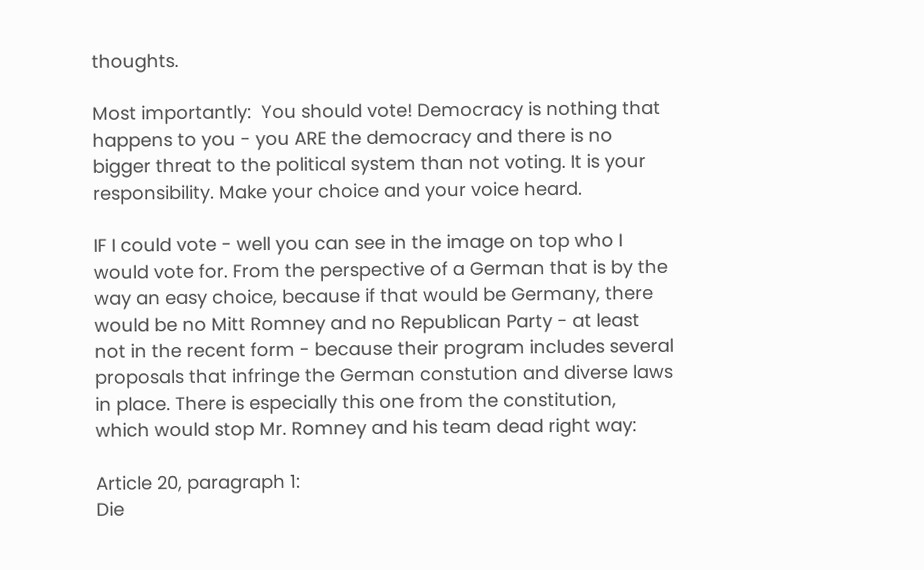thoughts.

Most importantly:  You should vote! Democracy is nothing that happens to you - you ARE the democracy and there is no bigger threat to the political system than not voting. It is your responsibility. Make your choice and your voice heard.

IF I could vote - well you can see in the image on top who I would vote for. From the perspective of a German that is by the way an easy choice, because if that would be Germany, there would be no Mitt Romney and no Republican Party - at least not in the recent form - because their program includes several proposals that infringe the German constution and diverse laws in place. There is especially this one from the constitution, which would stop Mr. Romney and his team dead right way:

Article 20, paragraph 1:
Die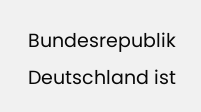Bundesrepublik Deutschland ist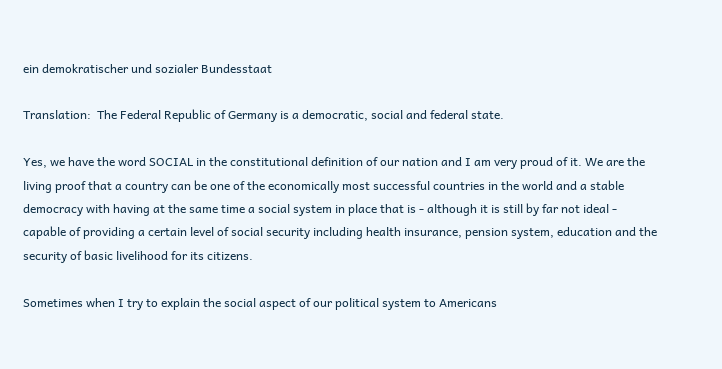ein demokratischer und sozialer Bundesstaat

Translation:  The Federal Republic of Germany is a democratic, social and federal state.

Yes, we have the word SOCIAL in the constitutional definition of our nation and I am very proud of it. We are the living proof that a country can be one of the economically most successful countries in the world and a stable democracy with having at the same time a social system in place that is - although it is still by far not ideal - capable of providing a certain level of social security including health insurance, pension system, education and the security of basic livelihood for its citizens.

Sometimes when I try to explain the social aspect of our political system to Americans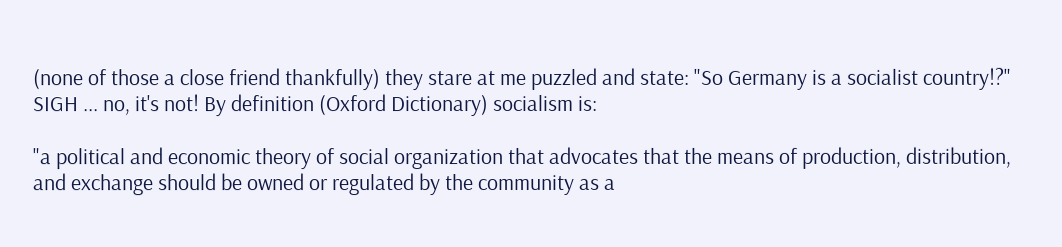(none of those a close friend thankfully) they stare at me puzzled and state: "So Germany is a socialist country!?"
SIGH ... no, it's not! By definition (Oxford Dictionary) socialism is:

"a political and economic theory of social organization that advocates that the means of production, distribution, and exchange should be owned or regulated by the community as a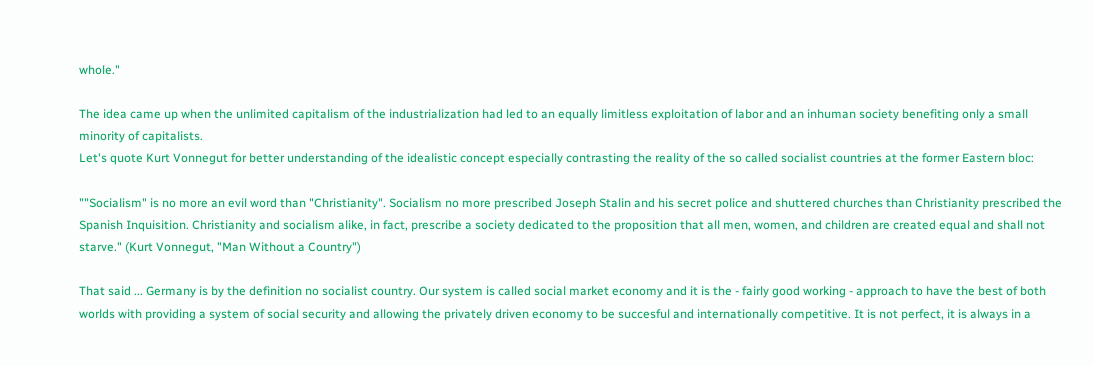whole."

The idea came up when the unlimited capitalism of the industrialization had led to an equally limitless exploitation of labor and an inhuman society benefiting only a small minority of capitalists.
Let's quote Kurt Vonnegut for better understanding of the idealistic concept especially contrasting the reality of the so called socialist countries at the former Eastern bloc:

""Socialism" is no more an evil word than "Christianity". Socialism no more prescribed Joseph Stalin and his secret police and shuttered churches than Christianity prescribed the Spanish Inquisition. Christianity and socialism alike, in fact, prescribe a society dedicated to the proposition that all men, women, and children are created equal and shall not starve." (Kurt Vonnegut, "Man Without a Country")

That said ... Germany is by the definition no socialist country. Our system is called social market economy and it is the - fairly good working - approach to have the best of both worlds with providing a system of social security and allowing the privately driven economy to be succesful and internationally competitive. It is not perfect, it is always in a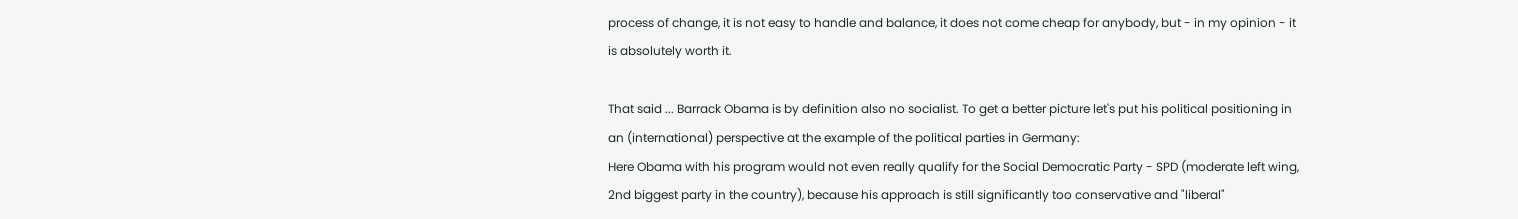process of change, it is not easy to handle and balance, it does not come cheap for anybody, but - in my opinion - it is absolutely worth it.

That said ... Barrack Obama is by definition also no socialist. To get a better picture let's put his political positioning in an (international) perspective at the example of the political parties in Germany:
Here Obama with his program would not even really qualify for the Social Democratic Party - SPD (moderate left wing, 2nd biggest party in the country), because his approach is still significantly too conservative and "liberal"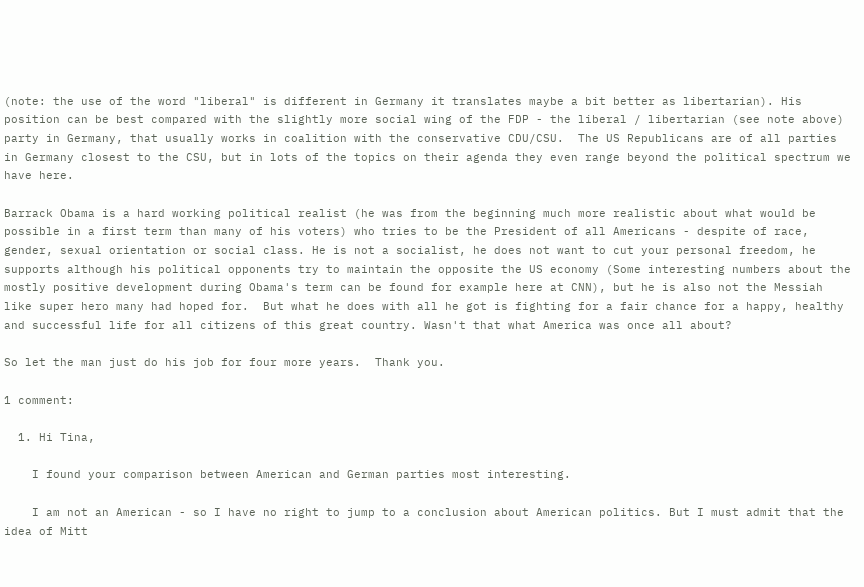(note: the use of the word "liberal" is different in Germany it translates maybe a bit better as libertarian). His position can be best compared with the slightly more social wing of the FDP - the liberal / libertarian (see note above) party in Germany, that usually works in coalition with the conservative CDU/CSU.  The US Republicans are of all parties in Germany closest to the CSU, but in lots of the topics on their agenda they even range beyond the political spectrum we have here.

Barrack Obama is a hard working political realist (he was from the beginning much more realistic about what would be possible in a first term than many of his voters) who tries to be the President of all Americans - despite of race, gender, sexual orientation or social class. He is not a socialist, he does not want to cut your personal freedom, he supports although his political opponents try to maintain the opposite the US economy (Some interesting numbers about the mostly positive development during Obama's term can be found for example here at CNN), but he is also not the Messiah like super hero many had hoped for.  But what he does with all he got is fighting for a fair chance for a happy, healthy and successful life for all citizens of this great country. Wasn't that what America was once all about?

So let the man just do his job for four more years.  Thank you.

1 comment:

  1. Hi Tina,

    I found your comparison between American and German parties most interesting.

    I am not an American - so I have no right to jump to a conclusion about American politics. But I must admit that the idea of Mitt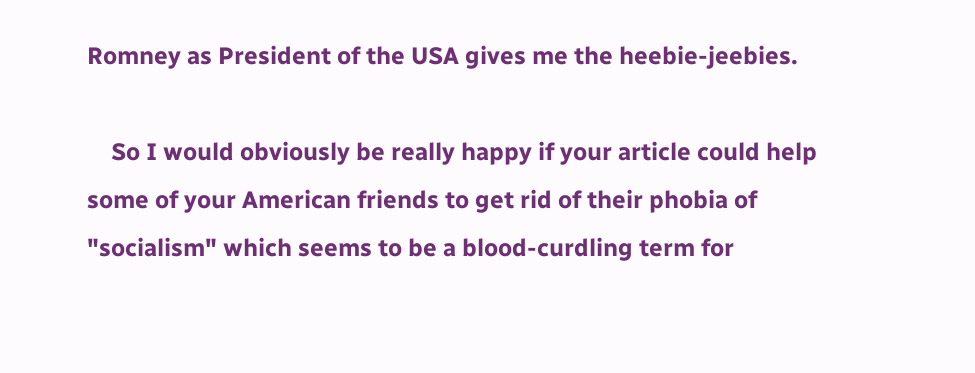Romney as President of the USA gives me the heebie-jeebies.

    So I would obviously be really happy if your article could help some of your American friends to get rid of their phobia of "socialism" which seems to be a blood-curdling term for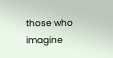those who imagine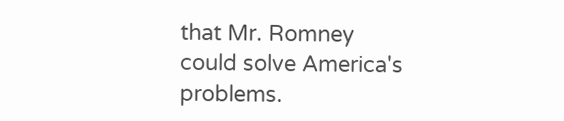that Mr. Romney could solve America's problems.